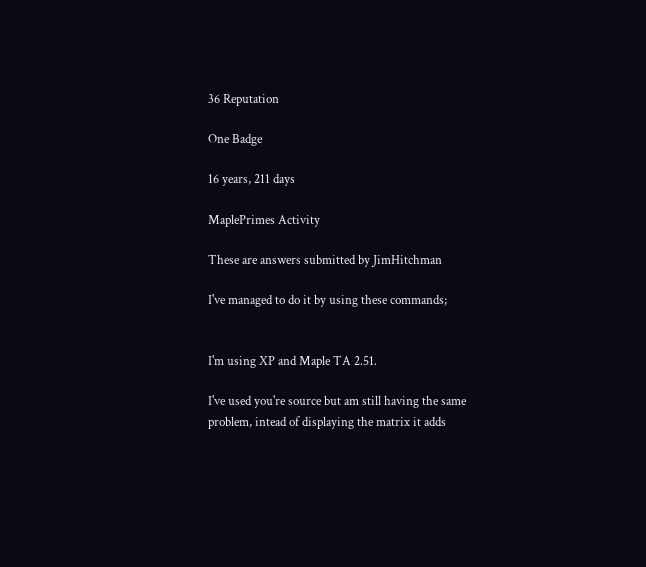36 Reputation

One Badge

16 years, 211 days

MaplePrimes Activity

These are answers submitted by JimHitchman

I've managed to do it by using these commands;


I'm using XP and Maple TA 2.51.

I've used you're source but am still having the same problem, intead of displaying the matrix it adds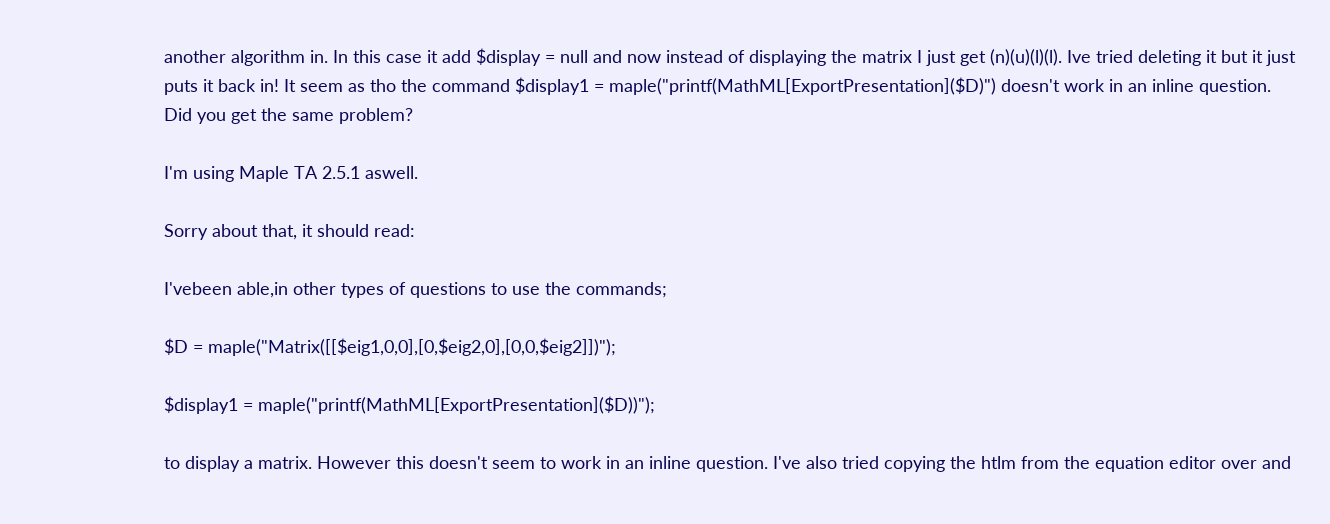another algorithm in. In this case it add $display = null and now instead of displaying the matrix I just get (n)(u)(l)(l). Ive tried deleting it but it just puts it back in! It seem as tho the command $display1 = maple("printf(MathML[ExportPresentation]($D)") doesn't work in an inline question. Did you get the same problem?

I'm using Maple TA 2.5.1 aswell.

Sorry about that, it should read:

I'vebeen able,in other types of questions to use the commands;

$D = maple("Matrix([[$eig1,0,0],[0,$eig2,0],[0,0,$eig2]])");

$display1 = maple("printf(MathML[ExportPresentation]($D))");

to display a matrix. However this doesn't seem to work in an inline question. I've also tried copying the htlm from the equation editor over and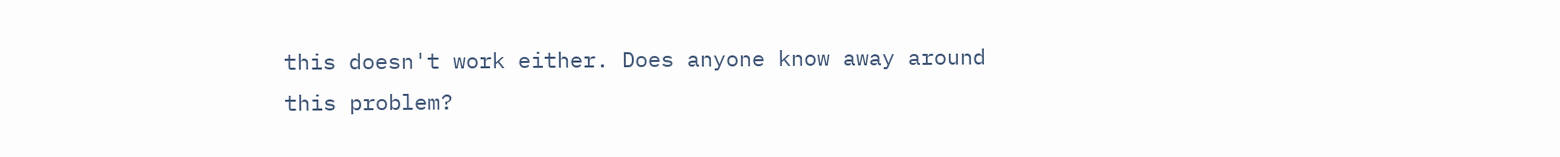this doesn't work either. Does anyone know away around this problem?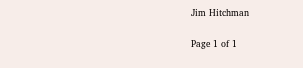Jim Hitchman

Page 1 of 1